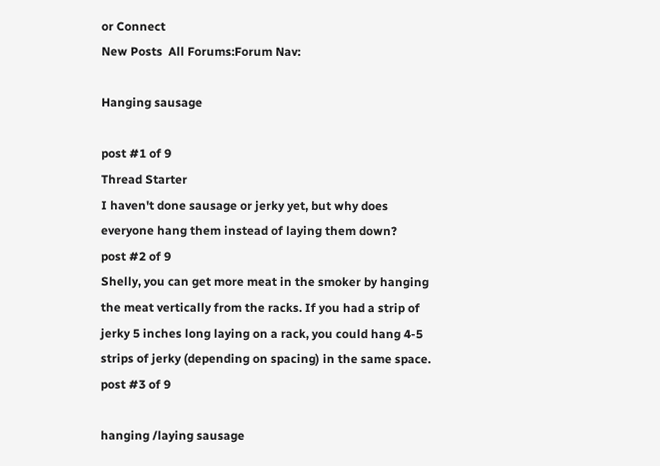or Connect
New Posts  All Forums:Forum Nav:

Hanging sausage

post #1 of 9
Thread Starter
I haven't done sausage or jerky yet, but why does everyone hang them instead of laying them down?
post #2 of 9
Shelly, you can get more meat in the smoker by hanging the meat vertically from the racks. If you had a strip of jerky 5 inches long laying on a rack, you could hang 4-5 strips of jerky (depending on spacing) in the same space.
post #3 of 9

hanging /laying sausage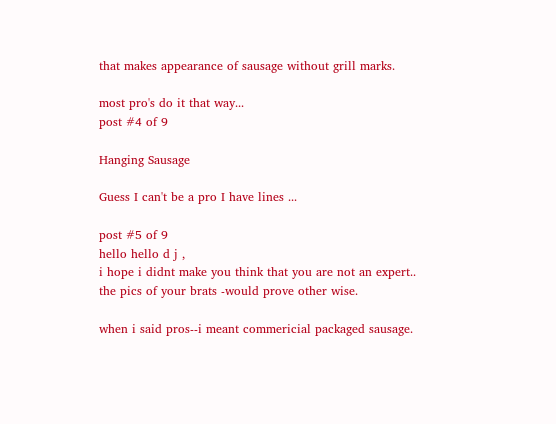that makes appearance of sausage without grill marks.

most pro's do it that way...
post #4 of 9

Hanging Sausage

Guess I can't be a pro I have lines ...

post #5 of 9
hello hello d j ,
i hope i didnt make you think that you are not an expert..
the pics of your brats -would prove other wise.

when i said pros--i meant commericial packaged sausage.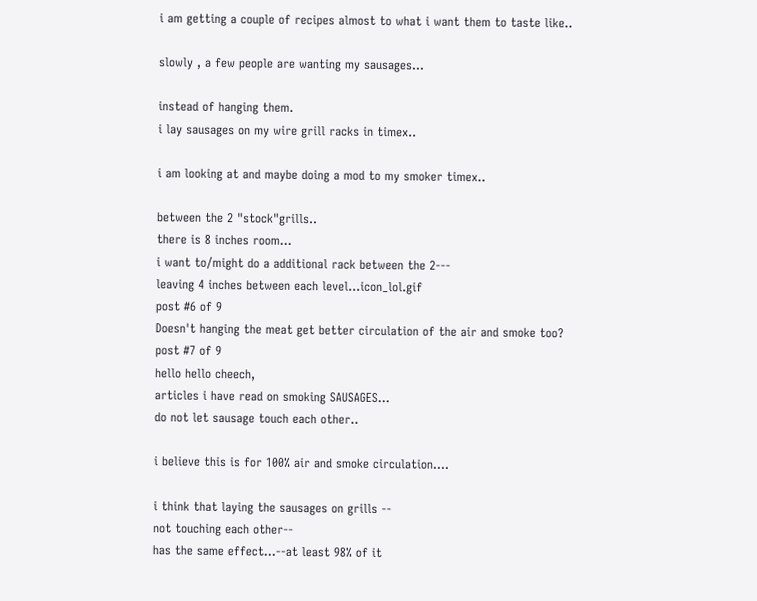i am getting a couple of recipes almost to what i want them to taste like..

slowly , a few people are wanting my sausages...

instead of hanging them.
i lay sausages on my wire grill racks in timex..

i am looking at and maybe doing a mod to my smoker timex..

between the 2 "stock"grills..
there is 8 inches room...
i want to/might do a additional rack between the 2---
leaving 4 inches between each level...icon_lol.gif
post #6 of 9
Doesn't hanging the meat get better circulation of the air and smoke too?
post #7 of 9
hello hello cheech,
articles i have read on smoking SAUSAGES...
do not let sausage touch each other..

i believe this is for 100% air and smoke circulation....

i think that laying the sausages on grills --
not touching each other--
has the same effect...--at least 98% of it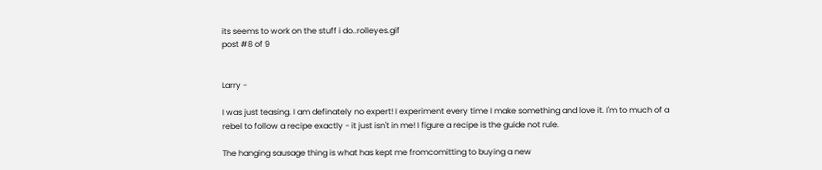its seems to work on the stuff i do..rolleyes.gif
post #8 of 9


Larry -

I was just teasing. I am definately no expert! I experiment every time I make something and love it. I'm to much of a rebel to follow a recipe exactly - it just isn't in me! I figure a recipe is the guide not rule.

The hanging sausage thing is what has kept me fromcomitting to buying a new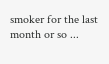smoker for the last month or so ...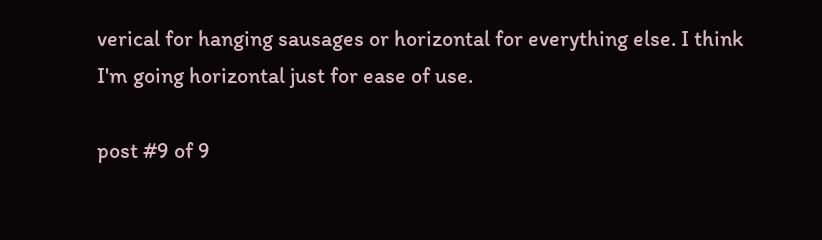verical for hanging sausages or horizontal for everything else. I think I'm going horizontal just for ease of use.

post #9 of 9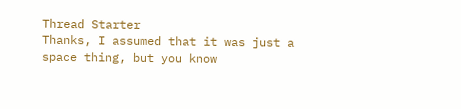Thread Starter
Thanks, I assumed that it was just a space thing, but you know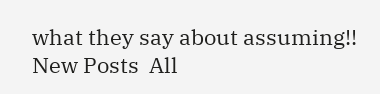what they say about assuming!!
New Posts  All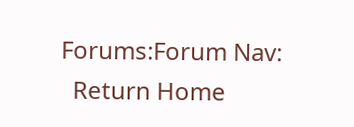Forums:Forum Nav:
  Return Home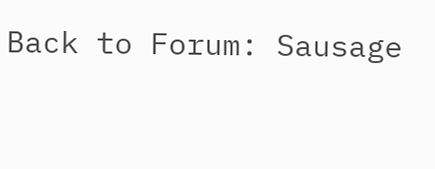Back to Forum: Sausage